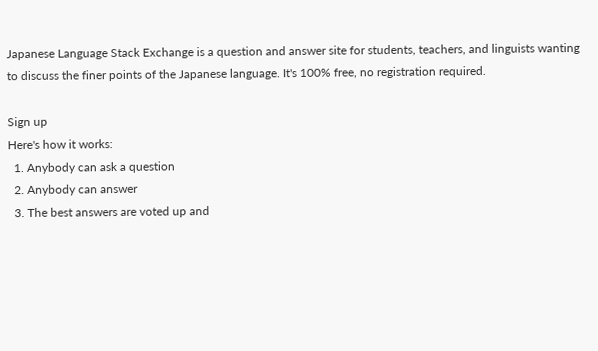Japanese Language Stack Exchange is a question and answer site for students, teachers, and linguists wanting to discuss the finer points of the Japanese language. It's 100% free, no registration required.

Sign up
Here's how it works:
  1. Anybody can ask a question
  2. Anybody can answer
  3. The best answers are voted up and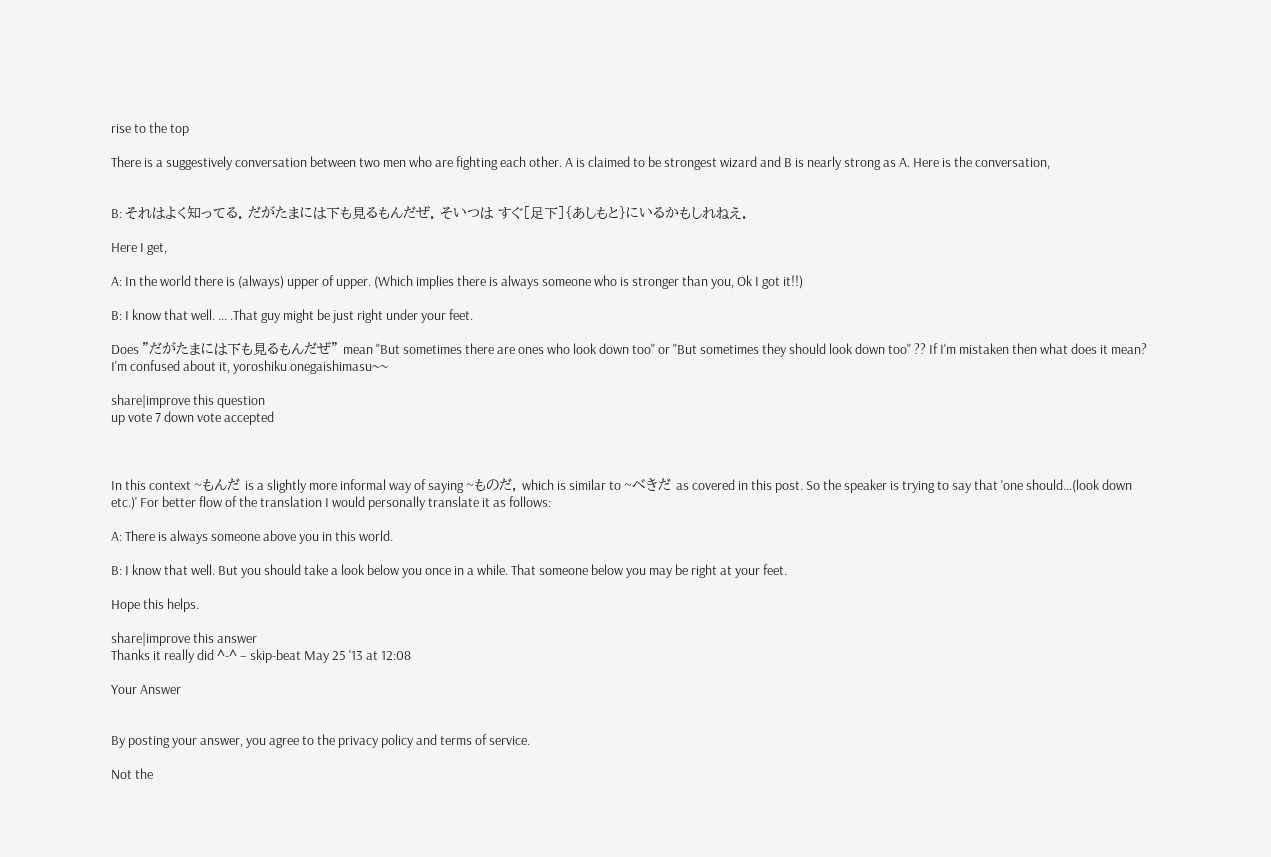rise to the top

There is a suggestively conversation between two men who are fighting each other. A is claimed to be strongest wizard and B is nearly strong as A. Here is the conversation,


B: それはよく知ってる. だがたまには下も見るもんだぜ. そいつは すぐ[足下]{あしもと}にいるかもしれねえ.

Here I get,

A: In the world there is (always) upper of upper. (Which implies there is always someone who is stronger than you, Ok I got it!!)

B: I know that well. ... .That guy might be just right under your feet.

Does "だがたまには下も見るもんだぜ" mean "But sometimes there are ones who look down too" or "But sometimes they should look down too" ?? If I'm mistaken then what does it mean? I'm confused about it, yoroshiku onegaishimasu~~

share|improve this question
up vote 7 down vote accepted



In this context ~もんだ is a slightly more informal way of saying ~ものだ, which is similar to ~べきだ as covered in this post. So the speaker is trying to say that 'one should...(look down etc.)' For better flow of the translation I would personally translate it as follows:

A: There is always someone above you in this world.

B: I know that well. But you should take a look below you once in a while. That someone below you may be right at your feet.

Hope this helps.

share|improve this answer
Thanks it really did ^-^ – skip-beat May 25 '13 at 12:08

Your Answer


By posting your answer, you agree to the privacy policy and terms of service.

Not the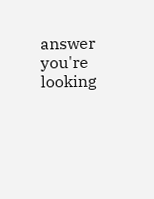answer you're looking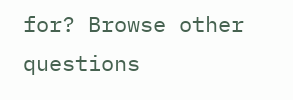for? Browse other questions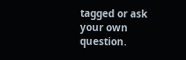tagged or ask your own question.